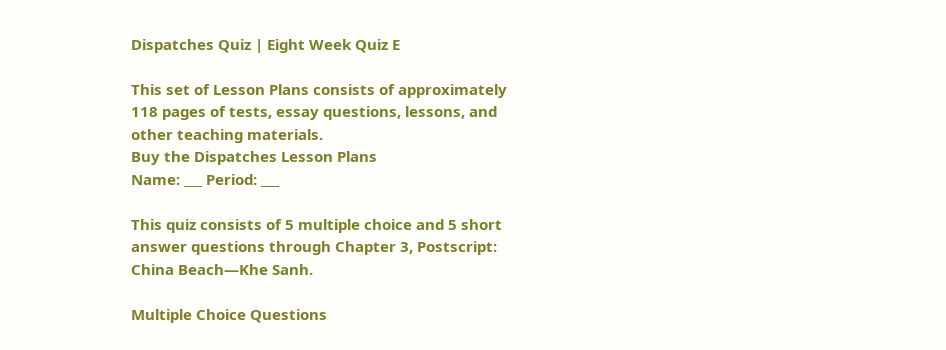Dispatches Quiz | Eight Week Quiz E

This set of Lesson Plans consists of approximately 118 pages of tests, essay questions, lessons, and other teaching materials.
Buy the Dispatches Lesson Plans
Name: ___ Period: ___

This quiz consists of 5 multiple choice and 5 short answer questions through Chapter 3, Postscript: China Beach—Khe Sanh.

Multiple Choice Questions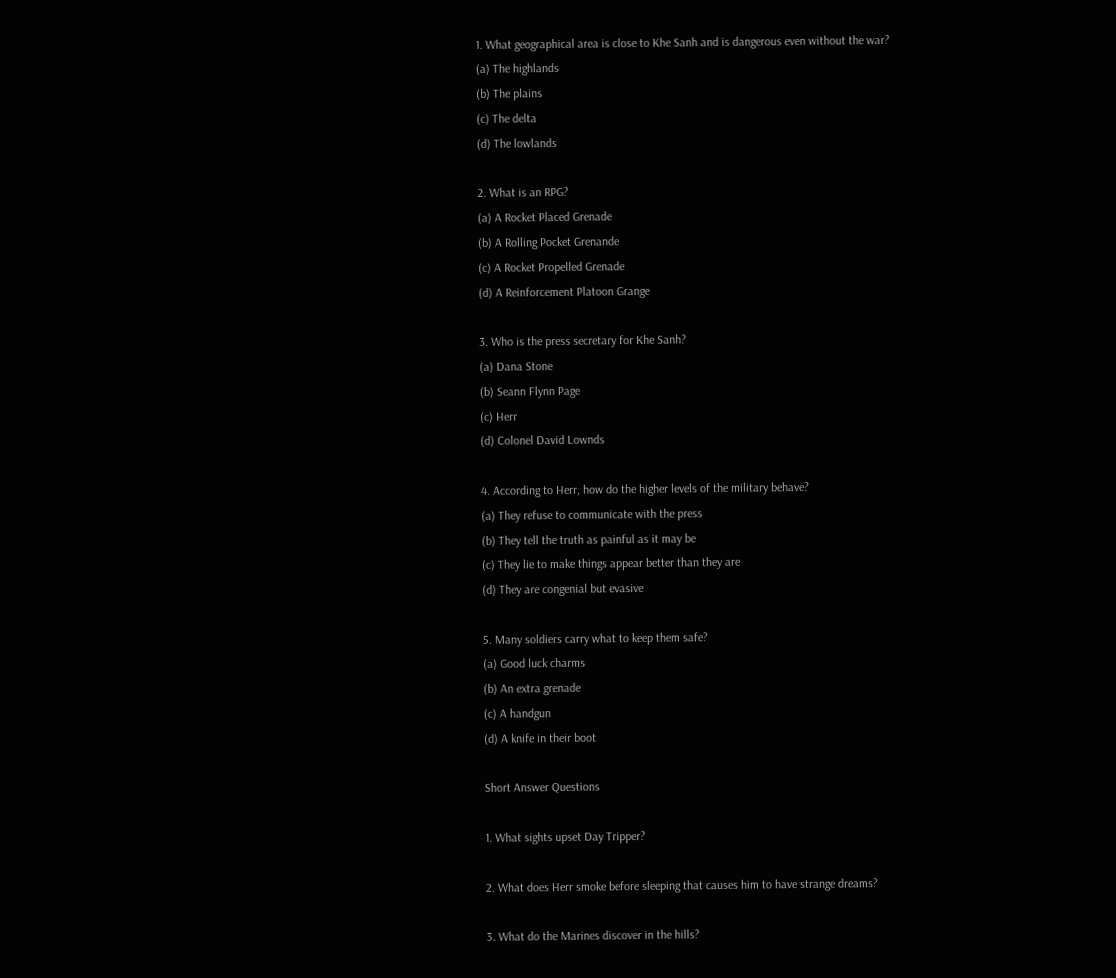1. What geographical area is close to Khe Sanh and is dangerous even without the war?
(a) The highlands
(b) The plains
(c) The delta
(d) The lowlands

2. What is an RPG?
(a) A Rocket Placed Grenade
(b) A Rolling Pocket Grenande
(c) A Rocket Propelled Grenade
(d) A Reinforcement Platoon Grange

3. Who is the press secretary for Khe Sanh?
(a) Dana Stone
(b) Seann Flynn Page
(c) Herr
(d) Colonel David Lownds

4. According to Herr, how do the higher levels of the military behave?
(a) They refuse to communicate with the press
(b) They tell the truth as painful as it may be
(c) They lie to make things appear better than they are
(d) They are congenial but evasive

5. Many soldiers carry what to keep them safe?
(a) Good luck charms
(b) An extra grenade
(c) A handgun
(d) A knife in their boot

Short Answer Questions

1. What sights upset Day Tripper?

2. What does Herr smoke before sleeping that causes him to have strange dreams?

3. What do the Marines discover in the hills?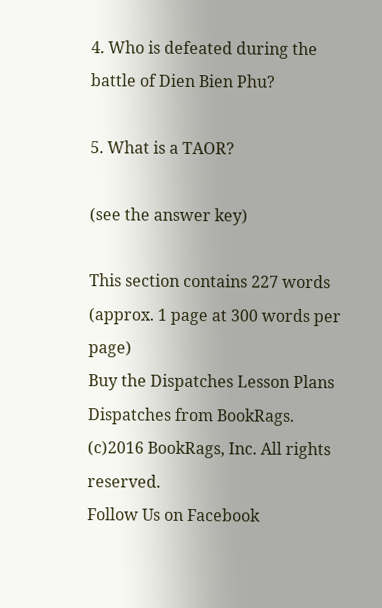4. Who is defeated during the battle of Dien Bien Phu?

5. What is a TAOR?

(see the answer key)

This section contains 227 words
(approx. 1 page at 300 words per page)
Buy the Dispatches Lesson Plans
Dispatches from BookRags. (c)2016 BookRags, Inc. All rights reserved.
Follow Us on Facebook